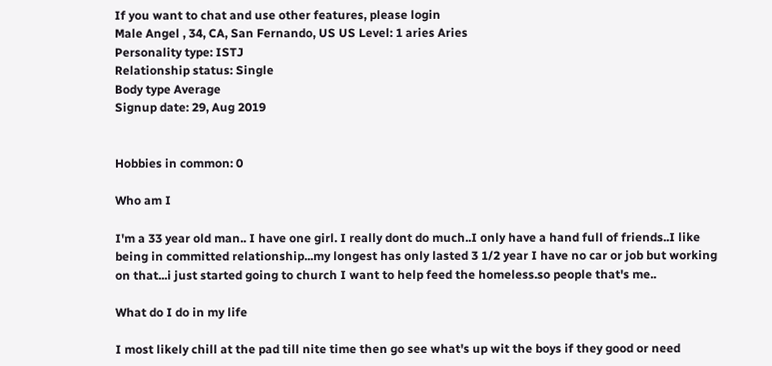If you want to chat and use other features, please login
Male Angel , 34, CA, San Fernando, US US Level: 1 aries Aries
Personality type: ISTJ
Relationship status: Single
Body type Average
Signup date: 29, Aug 2019


Hobbies in common: 0

Who am I

I'm a 33 year old man.. I have one girl. I really dont do much..I only have a hand full of friends..I like being in committed relationship...my longest has only lasted 3 1/2 year I have no car or job but working on that...i just started going to church I want to help feed the homeless.so people that's me..

What do I do in my life

I most likely chill at the pad till nite time then go see what's up wit the boys if they good or need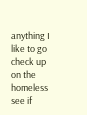anything I like to go check up on the homeless see if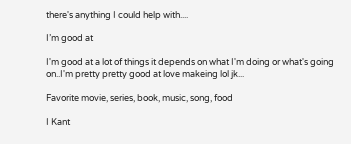there's anything I could help with....

I’m good at

I'm good at a lot of things it depends on what I'm doing or what's going on..I'm pretty pretty good at love makeing lol jk...

Favorite movie, series, book, music, song, food

I Kant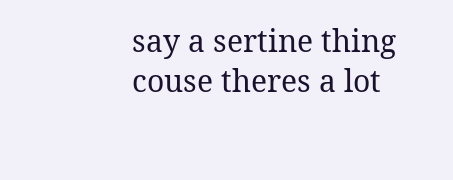say a sertine thing couse theres a lot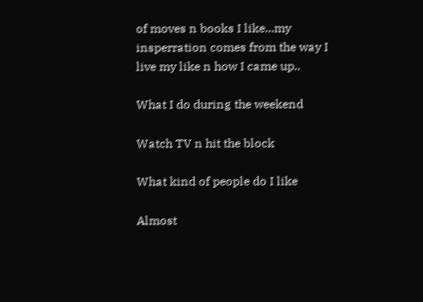of moves n books I like...my insperration comes from the way I live my like n how I came up..

What I do during the weekend

Watch TV n hit the block

What kind of people do I like

Almost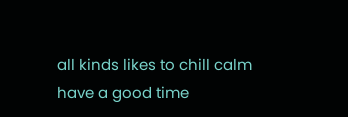all kinds likes to chill calm have a good time